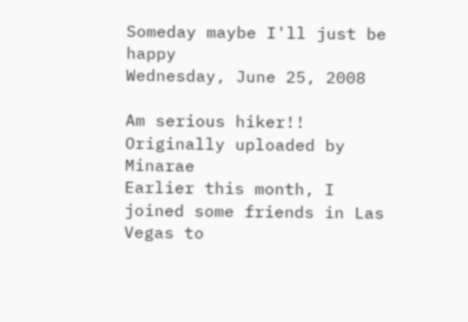Someday maybe I'll just be happy
Wednesday, June 25, 2008

Am serious hiker!!
Originally uploaded by Minarae
Earlier this month, I joined some friends in Las Vegas to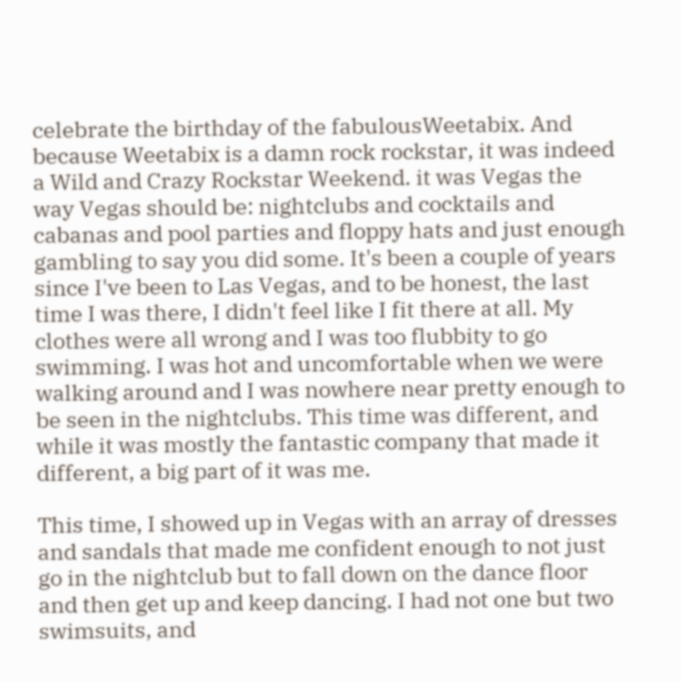celebrate the birthday of the fabulousWeetabix. And because Weetabix is a damn rock rockstar, it was indeed a Wild and Crazy Rockstar Weekend. it was Vegas the way Vegas should be: nightclubs and cocktails and cabanas and pool parties and floppy hats and just enough gambling to say you did some. It's been a couple of years since I've been to Las Vegas, and to be honest, the last time I was there, I didn't feel like I fit there at all. My clothes were all wrong and I was too flubbity to go swimming. I was hot and uncomfortable when we were walking around and I was nowhere near pretty enough to be seen in the nightclubs. This time was different, and while it was mostly the fantastic company that made it different, a big part of it was me.

This time, I showed up in Vegas with an array of dresses and sandals that made me confident enough to not just go in the nightclub but to fall down on the dance floor and then get up and keep dancing. I had not one but two swimsuits, and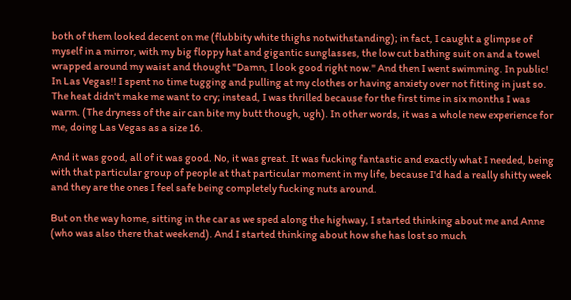both of them looked decent on me (flubbity white thighs notwithstanding); in fact, I caught a glimpse of myself in a mirror, with my big floppy hat and gigantic sunglasses, the low cut bathing suit on and a towel wrapped around my waist and thought "Damn, I look good right now." And then I went swimming. In public! In Las Vegas!! I spent no time tugging and pulling at my clothes or having anxiety over not fitting in just so. The heat didn't make me want to cry; instead, I was thrilled because for the first time in six months I was warm. (The dryness of the air can bite my butt though, ugh). In other words, it was a whole new experience for me, doing Las Vegas as a size 16.

And it was good, all of it was good. No, it was great. It was fucking fantastic and exactly what I needed, being with that particular group of people at that particular moment in my life, because I'd had a really shitty week and they are the ones I feel safe being completely fucking nuts around.

But on the way home, sitting in the car as we sped along the highway, I started thinking about me and Anne (who was also there that weekend). And I started thinking about how she has lost so much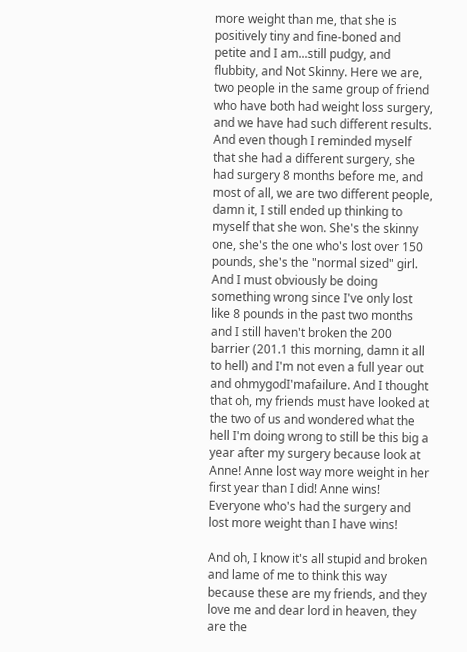more weight than me, that she is positively tiny and fine-boned and petite and I am...still pudgy, and flubbity, and Not Skinny. Here we are, two people in the same group of friend who have both had weight loss surgery, and we have had such different results. And even though I reminded myself that she had a different surgery, she had surgery 8 months before me, and most of all, we are two different people, damn it, I still ended up thinking to myself that she won. She's the skinny one, she's the one who's lost over 150 pounds, she's the "normal sized" girl. And I must obviously be doing something wrong since I've only lost like 8 pounds in the past two months and I still haven't broken the 200 barrier (201.1 this morning, damn it all to hell) and I'm not even a full year out and ohmygodI'mafailure. And I thought that oh, my friends must have looked at the two of us and wondered what the hell I'm doing wrong to still be this big a year after my surgery because look at Anne! Anne lost way more weight in her first year than I did! Anne wins! Everyone who's had the surgery and lost more weight than I have wins!

And oh, I know it's all stupid and broken and lame of me to think this way because these are my friends, and they love me and dear lord in heaven, they are the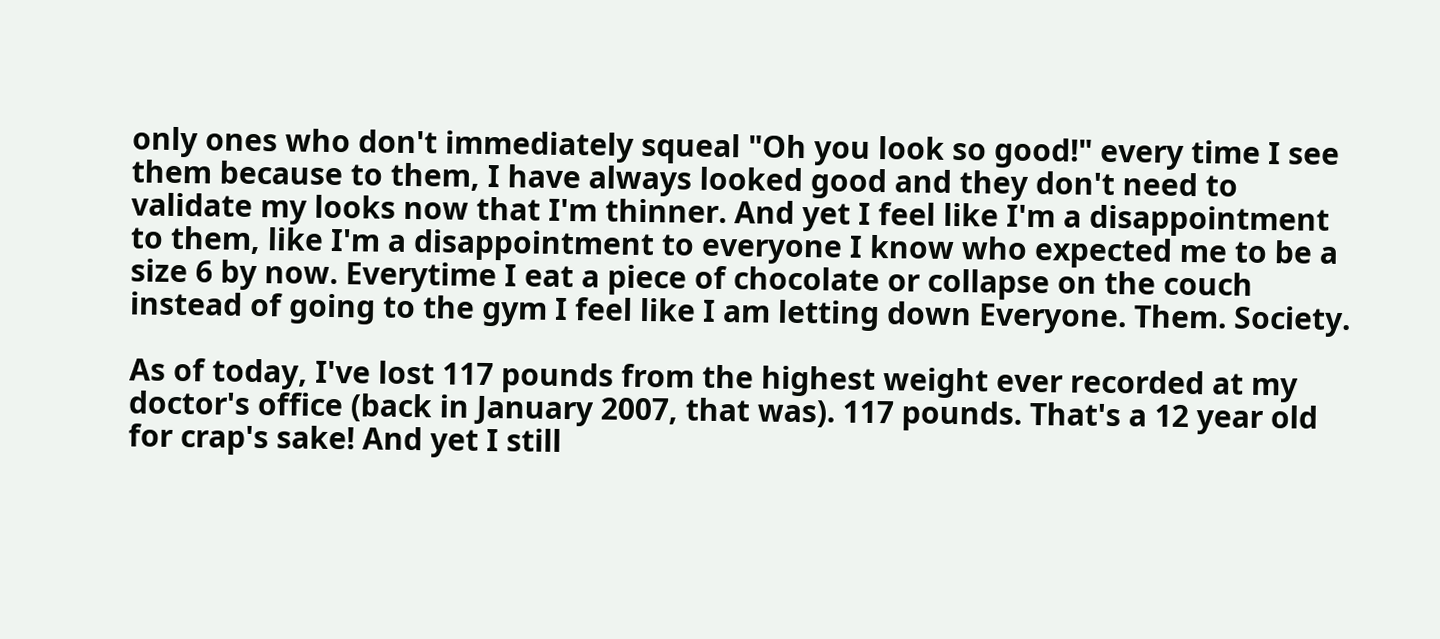only ones who don't immediately squeal "Oh you look so good!" every time I see them because to them, I have always looked good and they don't need to validate my looks now that I'm thinner. And yet I feel like I'm a disappointment to them, like I'm a disappointment to everyone I know who expected me to be a size 6 by now. Everytime I eat a piece of chocolate or collapse on the couch instead of going to the gym I feel like I am letting down Everyone. Them. Society.

As of today, I've lost 117 pounds from the highest weight ever recorded at my doctor's office (back in January 2007, that was). 117 pounds. That's a 12 year old for crap's sake! And yet I still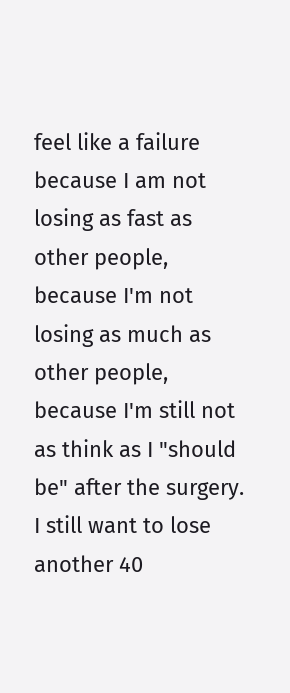feel like a failure because I am not losing as fast as other people, because I'm not losing as much as other people, because I'm still not as think as I "should be" after the surgery. I still want to lose another 40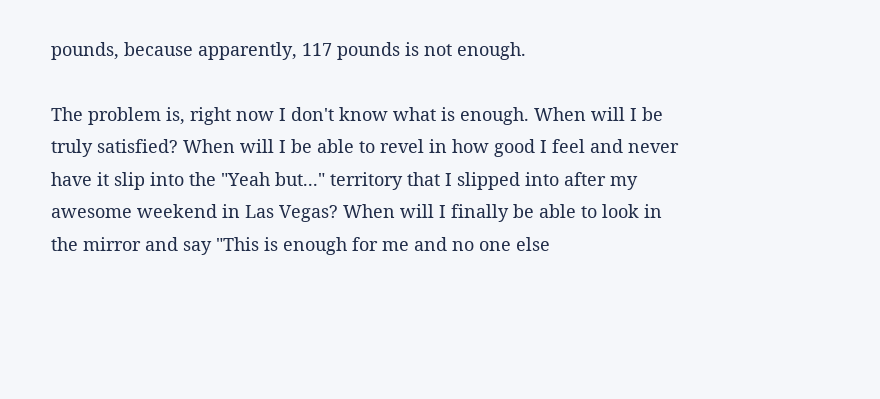pounds, because apparently, 117 pounds is not enough.

The problem is, right now I don't know what is enough. When will I be truly satisfied? When will I be able to revel in how good I feel and never have it slip into the "Yeah but..." territory that I slipped into after my awesome weekend in Las Vegas? When will I finally be able to look in the mirror and say "This is enough for me and no one else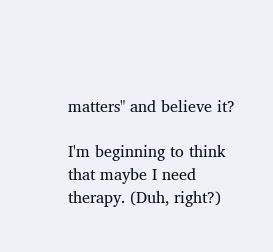matters" and believe it?

I'm beginning to think that maybe I need therapy. (Duh, right?)